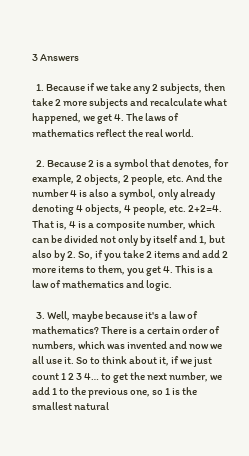3 Answers

  1. Because if we take any 2 subjects, then take 2 more subjects and recalculate what happened, we get 4. The laws of mathematics reflect the real world.

  2. Because 2 is a symbol that denotes, for example, 2 objects, 2 people, etc. And the number 4 is also a symbol, only already denoting 4 objects, 4 people, etc. 2+2=4. That is, 4 is a composite number, which can be divided not only by itself and 1, but also by 2. So, if you take 2 items and add 2 more items to them, you get 4. This is a law of mathematics and logic.

  3. Well, maybe because it's a law of mathematics? There is a certain order of numbers, which was invented and now we all use it. So to think about it, if we just count 1 2 3 4… to get the next number, we add 1 to the previous one, so 1 is the smallest natural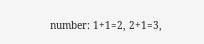number: 1+1=2, 2+1=3,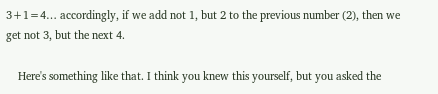3+1=4… accordingly, if we add not 1, but 2 to the previous number (2), then we get not 3, but the next 4.

    Here's something like that. I think you knew this yourself, but you asked the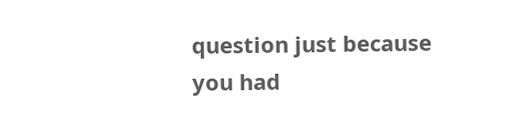question just because you had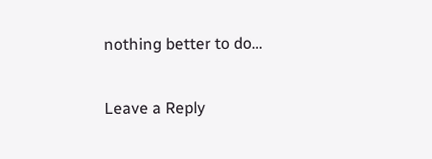nothing better to do…

Leave a Reply